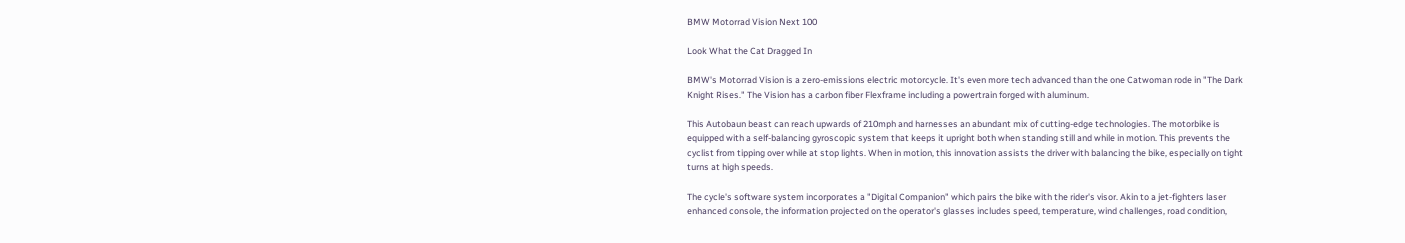BMW Motorrad Vision Next 100

Look What the Cat Dragged In

BMW's Motorrad Vision is a zero-emissions electric motorcycle. It's even more tech advanced than the one Catwoman rode in "The Dark Knight Rises." The Vision has a carbon fiber Flexframe including a powertrain forged with aluminum.

This Autobaun beast can reach upwards of 210mph and harnesses an abundant mix of cutting-edge technologies. The motorbike is equipped with a self-balancing gyroscopic system that keeps it upright both when standing still and while in motion. This prevents the cyclist from tipping over while at stop lights. When in motion, this innovation assists the driver with balancing the bike, especially on tight turns at high speeds.

The cycle's software system incorporates a "Digital Companion" which pairs the bike with the rider's visor. Akin to a jet-fighters laser enhanced console, the information projected on the operator's glasses includes speed, temperature, wind challenges, road condition,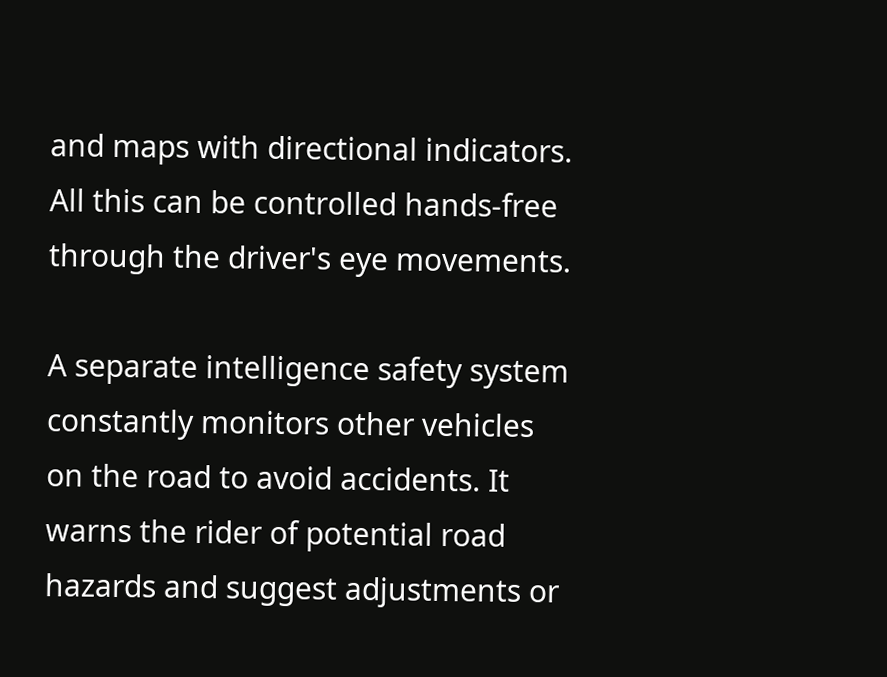and maps with directional indicators. All this can be controlled hands-free through the driver's eye movements.

A separate intelligence safety system constantly monitors other vehicles on the road to avoid accidents. It warns the rider of potential road hazards and suggest adjustments or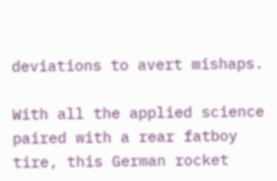deviations to avert mishaps.

With all the applied science paired with a rear fatboy tire, this German rocket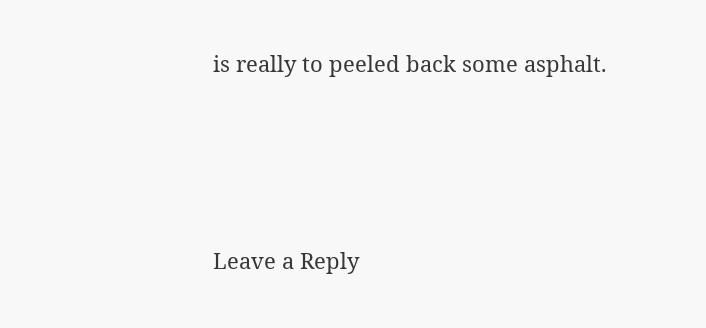is really to peeled back some asphalt.




Leave a Reply